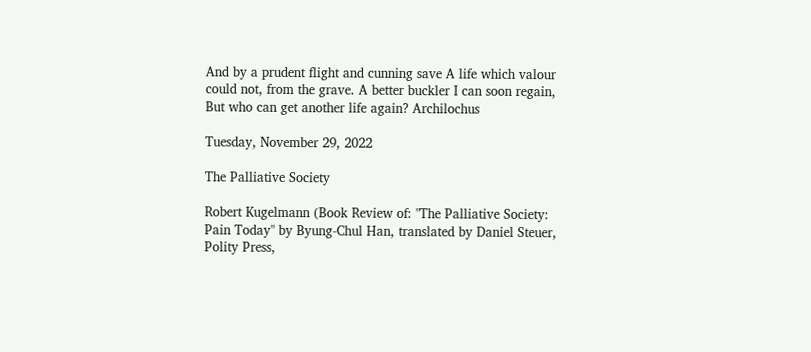And by a prudent flight and cunning save A life which valour could not, from the grave. A better buckler I can soon regain, But who can get another life again? Archilochus

Tuesday, November 29, 2022

The Palliative Society

Robert Kugelmann (Book Review of: "The Palliative Society: Pain Today" by Byung-Chul Han, translated by Daniel Steuer, Polity Press,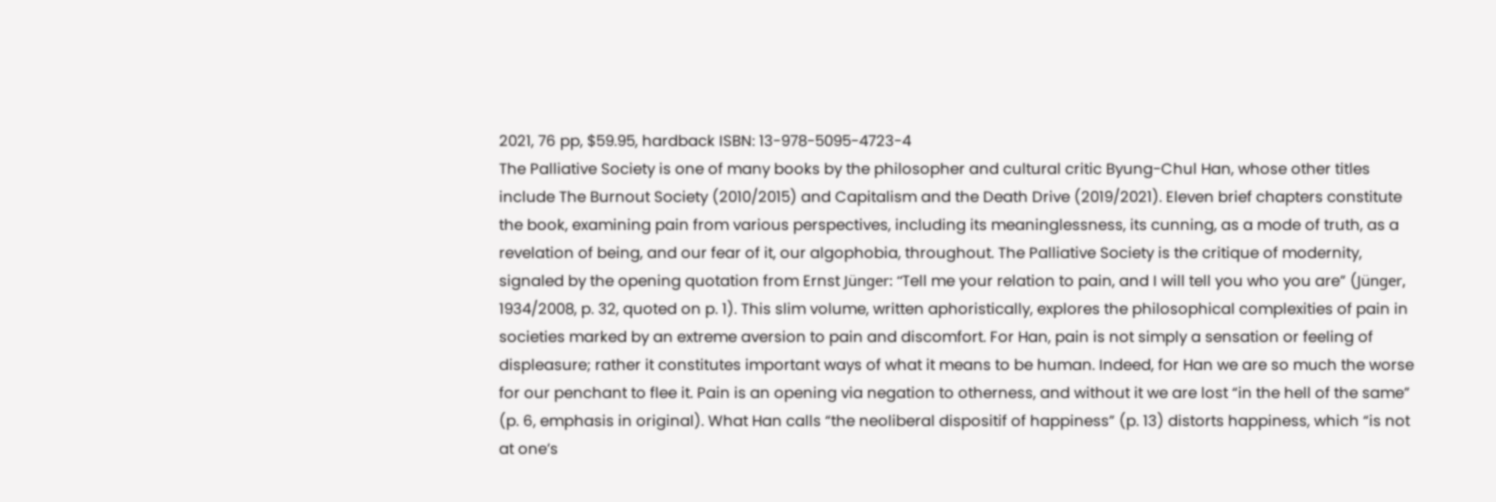2021, 76 pp, $59.95, hardback ISBN: 13-978-5095-4723-4
The Palliative Society is one of many books by the philosopher and cultural critic Byung-Chul Han, whose other titles include The Burnout Society (2010/2015) and Capitalism and the Death Drive (2019/2021). Eleven brief chapters constitute the book, examining pain from various perspectives, including its meaninglessness, its cunning, as a mode of truth, as a revelation of being, and our fear of it, our algophobia, throughout. The Palliative Society is the critique of modernity, signaled by the opening quotation from Ernst Jünger: “Tell me your relation to pain, and I will tell you who you are” (Jünger, 1934/2008, p. 32, quoted on p. 1). This slim volume, written aphoristically, explores the philosophical complexities of pain in societies marked by an extreme aversion to pain and discomfort. For Han, pain is not simply a sensation or feeling of displeasure; rather it constitutes important ways of what it means to be human. Indeed, for Han we are so much the worse for our penchant to flee it. Pain is an opening via negation to otherness, and without it we are lost “in the hell of the same” (p. 6, emphasis in original). What Han calls “the neoliberal dispositif of happiness” (p. 13) distorts happiness, which “is not at one’s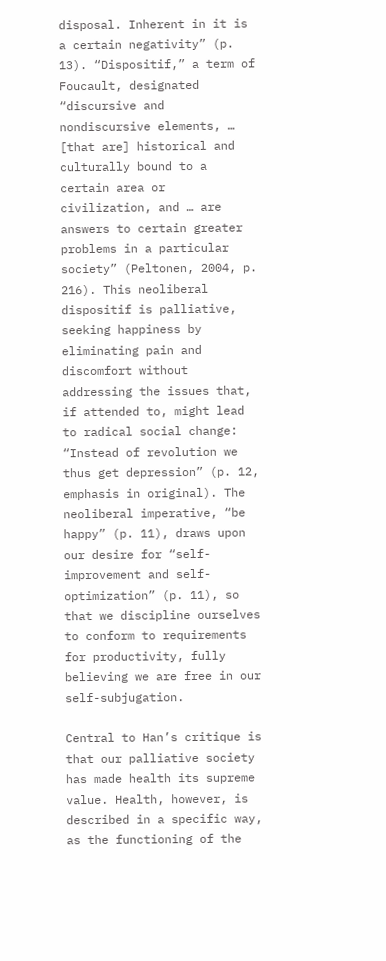disposal. Inherent in it is a certain negativity” (p. 13). “Dispositif,” a term of Foucault, designated “discursive and nondiscursive elements, … [that are] historical and culturally bound to a certain area or civilization, and … are answers to certain greater problems in a particular society” (Peltonen, 2004, p. 216). This neoliberal dispositif is palliative, seeking happiness by eliminating pain and discomfort without addressing the issues that, if attended to, might lead to radical social change: “Instead of revolution we thus get depression” (p. 12, emphasis in original). The neoliberal imperative, “be happy” (p. 11), draws upon our desire for “self-improvement and self-optimization” (p. 11), so that we discipline ourselves to conform to requirements for productivity, fully believing we are free in our self-subjugation.

Central to Han’s critique is that our palliative society has made health its supreme value. Health, however, is described in a specific way, as the functioning of the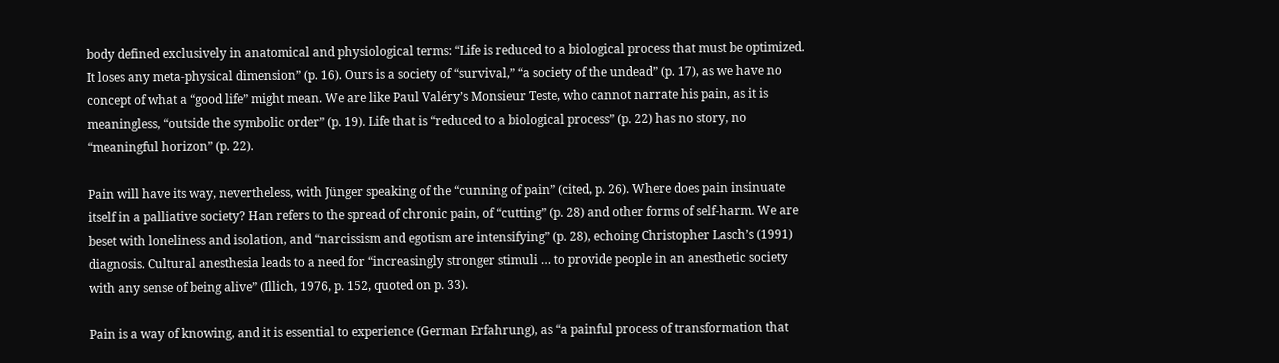body defined exclusively in anatomical and physiological terms: “Life is reduced to a biological process that must be optimized. It loses any meta-physical dimension” (p. 16). Ours is a society of “survival,” “a society of the undead” (p. 17), as we have no concept of what a “good life” might mean. We are like Paul Valéry’s Monsieur Teste, who cannot narrate his pain, as it is meaningless, “outside the symbolic order” (p. 19). Life that is “reduced to a biological process” (p. 22) has no story, no “meaningful horizon” (p. 22).

Pain will have its way, nevertheless, with Jünger speaking of the “cunning of pain” (cited, p. 26). Where does pain insinuate itself in a palliative society? Han refers to the spread of chronic pain, of “cutting” (p. 28) and other forms of self-harm. We are beset with loneliness and isolation, and “narcissism and egotism are intensifying” (p. 28), echoing Christopher Lasch’s (1991) diagnosis. Cultural anesthesia leads to a need for “increasingly stronger stimuli … to provide people in an anesthetic society with any sense of being alive” (Illich, 1976, p. 152, quoted on p. 33).

Pain is a way of knowing, and it is essential to experience (German Erfahrung), as “a painful process of transformation that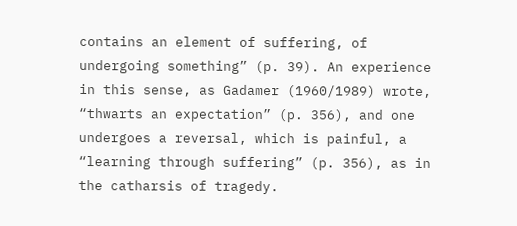contains an element of suffering, of undergoing something” (p. 39). An experience in this sense, as Gadamer (1960/1989) wrote, “thwarts an expectation” (p. 356), and one undergoes a reversal, which is painful, a “learning through suffering” (p. 356), as in the catharsis of tragedy.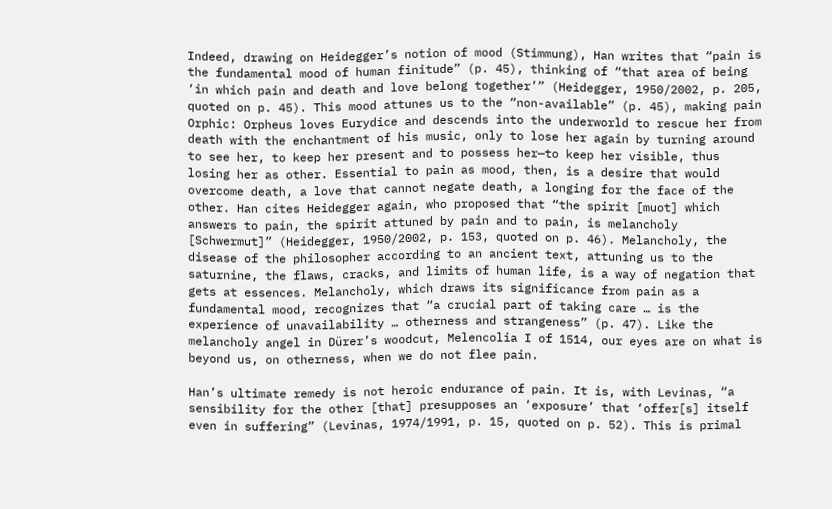Indeed, drawing on Heidegger’s notion of mood (Stimmung), Han writes that “pain is the fundamental mood of human finitude” (p. 45), thinking of “that area of being ‘in which pain and death and love belong together’” (Heidegger, 1950/2002, p. 205, quoted on p. 45). This mood attunes us to the “non-available” (p. 45), making pain Orphic: Orpheus loves Eurydice and descends into the underworld to rescue her from death with the enchantment of his music, only to lose her again by turning around to see her, to keep her present and to possess her—to keep her visible, thus losing her as other. Essential to pain as mood, then, is a desire that would overcome death, a love that cannot negate death, a longing for the face of the other. Han cites Heidegger again, who proposed that “the spirit [muot] which answers to pain, the spirit attuned by pain and to pain, is melancholy [Schwermut]” (Heidegger, 1950/2002, p. 153, quoted on p. 46). Melancholy, the disease of the philosopher according to an ancient text, attuning us to the saturnine, the flaws, cracks, and limits of human life, is a way of negation that gets at essences. Melancholy, which draws its significance from pain as a fundamental mood, recognizes that “a crucial part of taking care … is the experience of unavailability … otherness and strangeness” (p. 47). Like the melancholy angel in Dürer’s woodcut, Melencolia I of 1514, our eyes are on what is beyond us, on otherness, when we do not flee pain.

Han’s ultimate remedy is not heroic endurance of pain. It is, with Levinas, “a sensibility for the other [that] presupposes an ‘exposure’ that ‘offer[s] itself even in suffering” (Levinas, 1974/1991, p. 15, quoted on p. 52). This is primal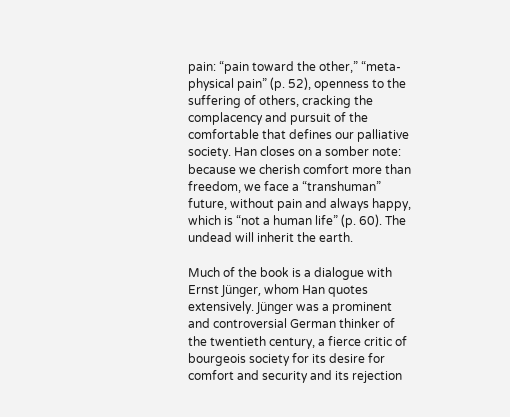pain: “pain toward the other,” “meta-physical pain” (p. 52), openness to the suffering of others, cracking the complacency and pursuit of the comfortable that defines our palliative society. Han closes on a somber note: because we cherish comfort more than freedom, we face a “transhuman” future, without pain and always happy, which is “not a human life” (p. 60). The undead will inherit the earth.

Much of the book is a dialogue with Ernst Jünger, whom Han quotes extensively. Jünger was a prominent and controversial German thinker of the twentieth century, a fierce critic of bourgeois society for its desire for comfort and security and its rejection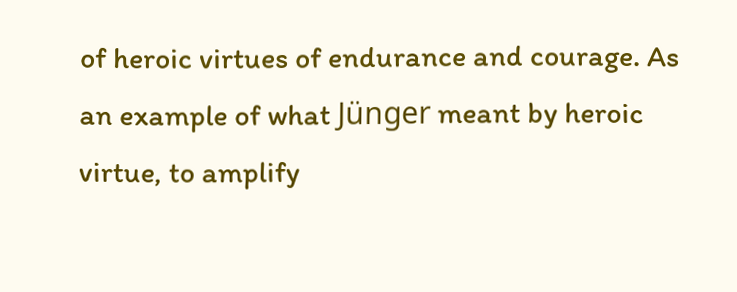of heroic virtues of endurance and courage. As an example of what Jünger meant by heroic virtue, to amplify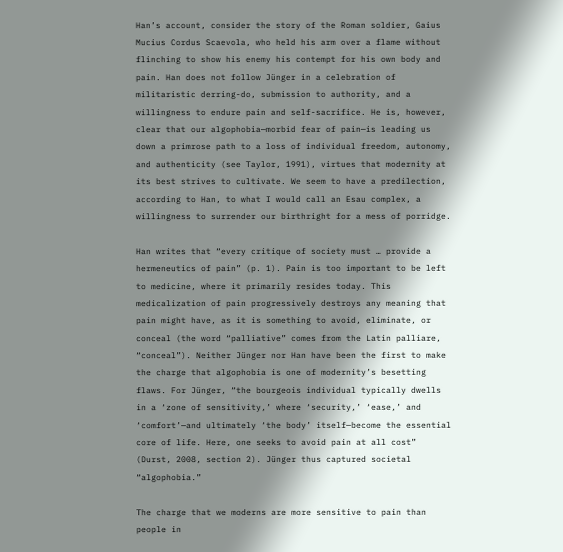Han’s account, consider the story of the Roman soldier, Gaius Mucius Cordus Scaevola, who held his arm over a flame without flinching to show his enemy his contempt for his own body and pain. Han does not follow Jünger in a celebration of militaristic derring-do, submission to authority, and a willingness to endure pain and self-sacrifice. He is, however, clear that our algophobia—morbid fear of pain—is leading us down a primrose path to a loss of individual freedom, autonomy, and authenticity (see Taylor, 1991), virtues that modernity at its best strives to cultivate. We seem to have a predilection, according to Han, to what I would call an Esau complex, a willingness to surrender our birthright for a mess of porridge.

Han writes that “every critique of society must … provide a hermeneutics of pain” (p. 1). Pain is too important to be left to medicine, where it primarily resides today. This medicalization of pain progressively destroys any meaning that pain might have, as it is something to avoid, eliminate, or conceal (the word “palliative” comes from the Latin palliare, “conceal”). Neither Jünger nor Han have been the first to make the charge that algophobia is one of modernity’s besetting flaws. For Jünger, “the bourgeois individual typically dwells in a ‘zone of sensitivity,’ where ‘security,’ ‘ease,’ and ‘comfort’—and ultimately ‘the body’ itself—become the essential core of life. Here, one seeks to avoid pain at all cost” (Durst, 2008, section 2). Jünger thus captured societal “algophobia.”

The charge that we moderns are more sensitive to pain than people in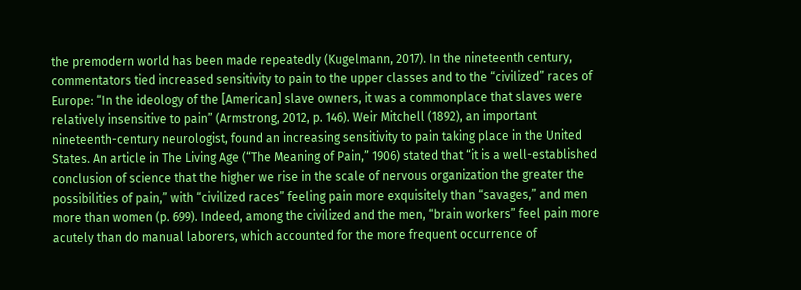the premodern world has been made repeatedly (Kugelmann, 2017). In the nineteenth century, commentators tied increased sensitivity to pain to the upper classes and to the “civilized” races of Europe: “In the ideology of the [American] slave owners, it was a commonplace that slaves were relatively insensitive to pain” (Armstrong, 2012, p. 146). Weir Mitchell (1892), an important nineteenth-century neurologist, found an increasing sensitivity to pain taking place in the United States. An article in The Living Age (“The Meaning of Pain,” 1906) stated that “it is a well-established conclusion of science that the higher we rise in the scale of nervous organization the greater the possibilities of pain,” with “civilized races” feeling pain more exquisitely than “savages,” and men more than women (p. 699). Indeed, among the civilized and the men, “brain workers” feel pain more acutely than do manual laborers, which accounted for the more frequent occurrence of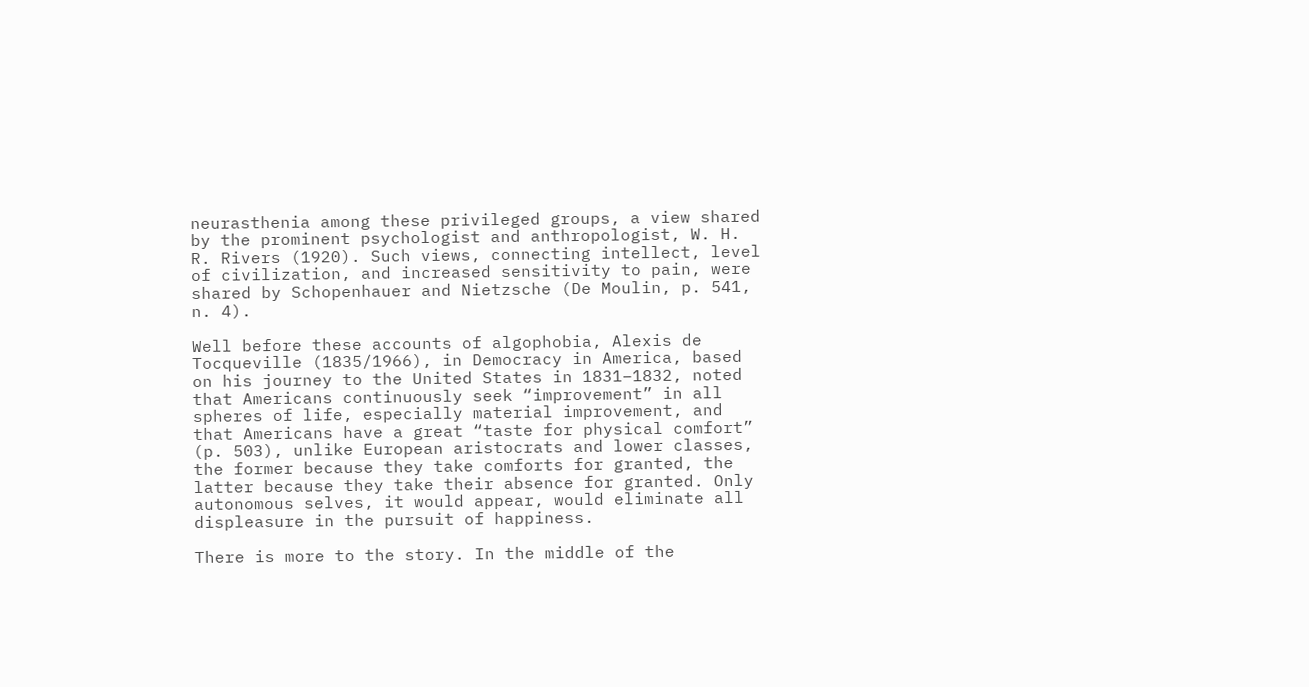neurasthenia among these privileged groups, a view shared by the prominent psychologist and anthropologist, W. H. R. Rivers (1920). Such views, connecting intellect, level of civilization, and increased sensitivity to pain, were shared by Schopenhauer and Nietzsche (De Moulin, p. 541, n. 4).

Well before these accounts of algophobia, Alexis de Tocqueville (1835/1966), in Democracy in America, based on his journey to the United States in 1831–1832, noted that Americans continuously seek “improvement” in all spheres of life, especially material improvement, and that Americans have a great “taste for physical comfort” (p. 503), unlike European aristocrats and lower classes, the former because they take comforts for granted, the latter because they take their absence for granted. Only autonomous selves, it would appear, would eliminate all displeasure in the pursuit of happiness.

There is more to the story. In the middle of the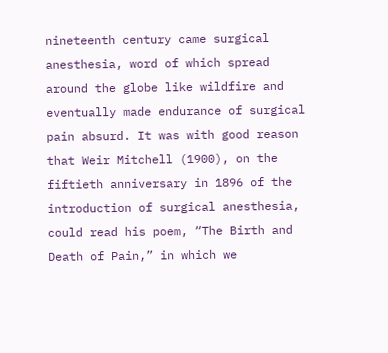nineteenth century came surgical anesthesia, word of which spread around the globe like wildfire and eventually made endurance of surgical pain absurd. It was with good reason that Weir Mitchell (1900), on the fiftieth anniversary in 1896 of the introduction of surgical anesthesia, could read his poem, “The Birth and Death of Pain,” in which we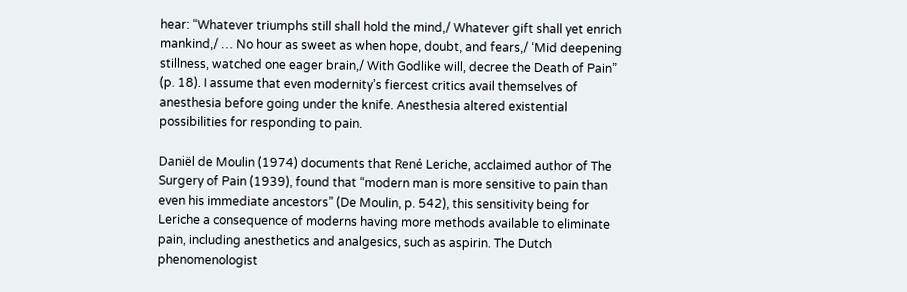hear: “Whatever triumphs still shall hold the mind,/ Whatever gift shall yet enrich mankind,/ … No hour as sweet as when hope, doubt, and fears,/ ‘Mid deepening stillness, watched one eager brain,/ With Godlike will, decree the Death of Pain” (p. 18). I assume that even modernity’s fiercest critics avail themselves of anesthesia before going under the knife. Anesthesia altered existential possibilities for responding to pain.

Daniël de Moulin (1974) documents that René Leriche, acclaimed author of The Surgery of Pain (1939), found that “modern man is more sensitive to pain than even his immediate ancestors” (De Moulin, p. 542), this sensitivity being for Leriche a consequence of moderns having more methods available to eliminate pain, including anesthetics and analgesics, such as aspirin. The Dutch phenomenologist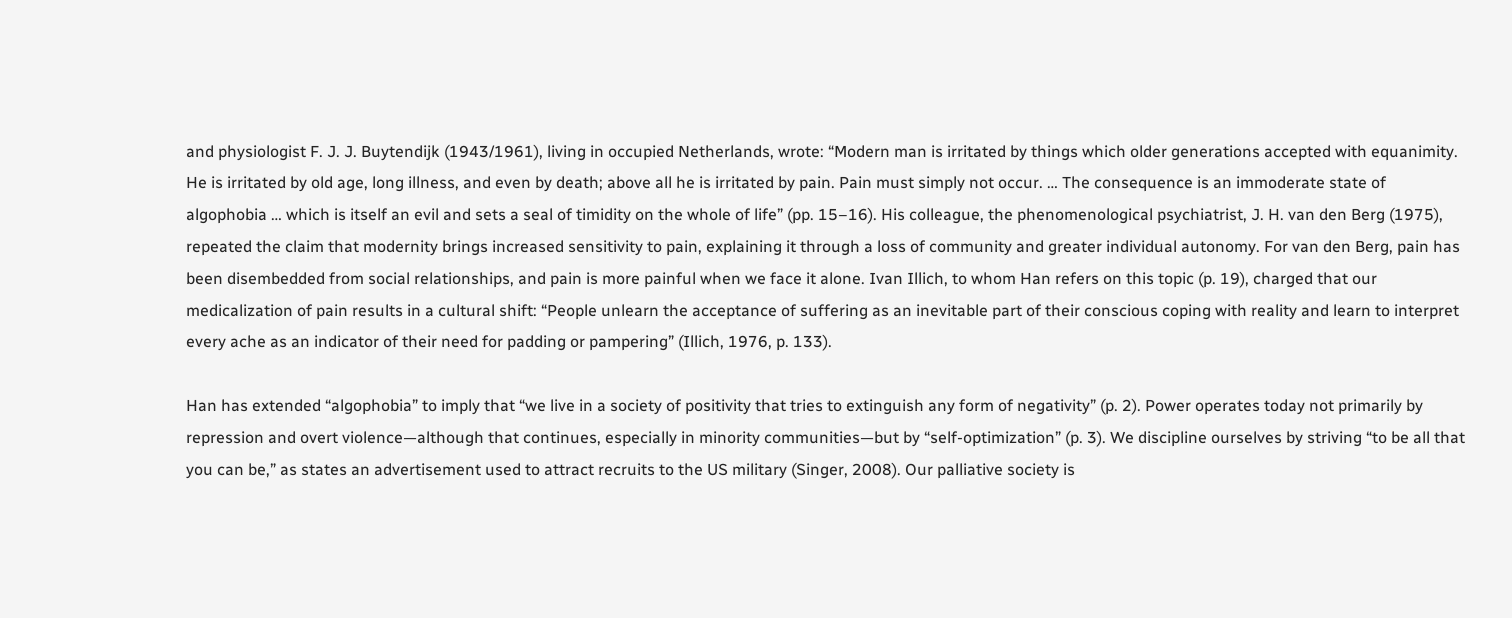and physiologist F. J. J. Buytendijk (1943/1961), living in occupied Netherlands, wrote: “Modern man is irritated by things which older generations accepted with equanimity. He is irritated by old age, long illness, and even by death; above all he is irritated by pain. Pain must simply not occur. … The consequence is an immoderate state of algophobia … which is itself an evil and sets a seal of timidity on the whole of life” (pp. 15–16). His colleague, the phenomenological psychiatrist, J. H. van den Berg (1975), repeated the claim that modernity brings increased sensitivity to pain, explaining it through a loss of community and greater individual autonomy. For van den Berg, pain has been disembedded from social relationships, and pain is more painful when we face it alone. Ivan Illich, to whom Han refers on this topic (p. 19), charged that our medicalization of pain results in a cultural shift: “People unlearn the acceptance of suffering as an inevitable part of their conscious coping with reality and learn to interpret every ache as an indicator of their need for padding or pampering” (Illich, 1976, p. 133).

Han has extended “algophobia” to imply that “we live in a society of positivity that tries to extinguish any form of negativity” (p. 2). Power operates today not primarily by repression and overt violence—although that continues, especially in minority communities—but by “self-optimization” (p. 3). We discipline ourselves by striving “to be all that you can be,” as states an advertisement used to attract recruits to the US military (Singer, 2008). Our palliative society is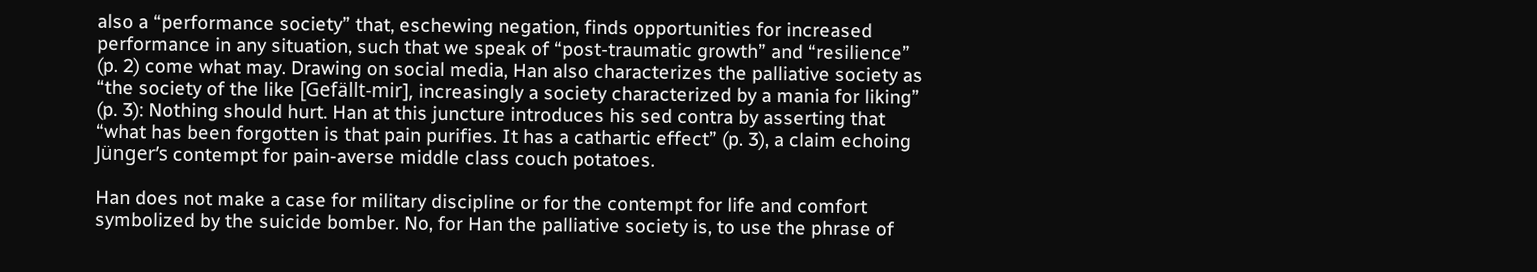also a “performance society” that, eschewing negation, finds opportunities for increased performance in any situation, such that we speak of “post-traumatic growth” and “resilience” (p. 2) come what may. Drawing on social media, Han also characterizes the palliative society as “the society of the like [Gefällt-mir], increasingly a society characterized by a mania for liking” (p. 3): Nothing should hurt. Han at this juncture introduces his sed contra by asserting that “what has been forgotten is that pain purifies. It has a cathartic effect” (p. 3), a claim echoing Jünger’s contempt for pain-averse middle class couch potatoes.

Han does not make a case for military discipline or for the contempt for life and comfort symbolized by the suicide bomber. No, for Han the palliative society is, to use the phrase of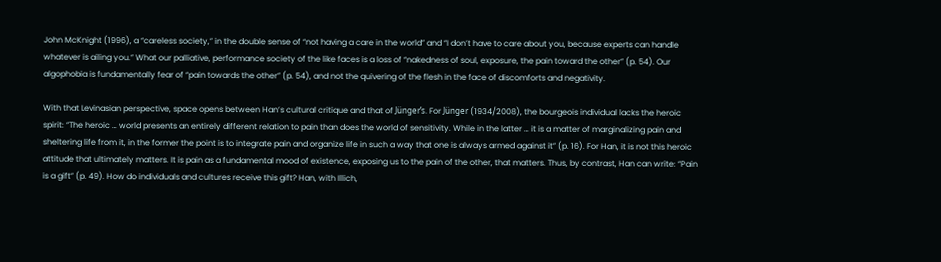John McKnight (1996), a “careless society,” in the double sense of “not having a care in the world” and “I don’t have to care about you, because experts can handle whatever is ailing you.” What our palliative, performance society of the like faces is a loss of “nakedness of soul, exposure, the pain toward the other” (p. 54). Our algophobia is fundamentally fear of “pain towards the other” (p. 54), and not the quivering of the flesh in the face of discomforts and negativity.

With that Levinasian perspective, space opens between Han’s cultural critique and that of Jünger’s. For Jünger (1934/2008), the bourgeois individual lacks the heroic spirit: “The heroic … world presents an entirely different relation to pain than does the world of sensitivity. While in the latter … it is a matter of marginalizing pain and sheltering life from it, in the former the point is to integrate pain and organize life in such a way that one is always armed against it” (p. 16). For Han, it is not this heroic attitude that ultimately matters. It is pain as a fundamental mood of existence, exposing us to the pain of the other, that matters. Thus, by contrast, Han can write: “Pain is a gift” (p. 49). How do individuals and cultures receive this gift? Han, with Illich,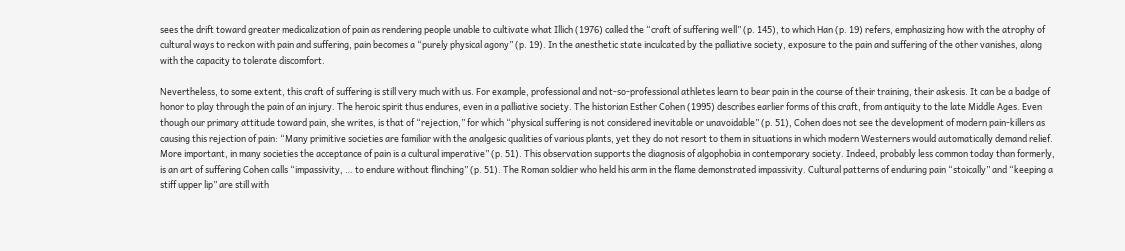sees the drift toward greater medicalization of pain as rendering people unable to cultivate what Illich (1976) called the “craft of suffering well” (p. 145), to which Han (p. 19) refers, emphasizing how with the atrophy of cultural ways to reckon with pain and suffering, pain becomes a “purely physical agony” (p. 19). In the anesthetic state inculcated by the palliative society, exposure to the pain and suffering of the other vanishes, along with the capacity to tolerate discomfort.

Nevertheless, to some extent, this craft of suffering is still very much with us. For example, professional and not-so-professional athletes learn to bear pain in the course of their training, their askesis. It can be a badge of honor to play through the pain of an injury. The heroic spirit thus endures, even in a palliative society. The historian Esther Cohen (1995) describes earlier forms of this craft, from antiquity to the late Middle Ages. Even though our primary attitude toward pain, she writes, is that of “rejection,” for which “physical suffering is not considered inevitable or unavoidable” (p. 51), Cohen does not see the development of modern pain-killers as causing this rejection of pain: “Many primitive societies are familiar with the analgesic qualities of various plants, yet they do not resort to them in situations in which modern Westerners would automatically demand relief. More important, in many societies the acceptance of pain is a cultural imperative” (p. 51). This observation supports the diagnosis of algophobia in contemporary society. Indeed, probably less common today than formerly, is an art of suffering Cohen calls “impassivity, … to endure without flinching” (p. 51). The Roman soldier who held his arm in the flame demonstrated impassivity. Cultural patterns of enduring pain “stoically” and “keeping a stiff upper lip” are still with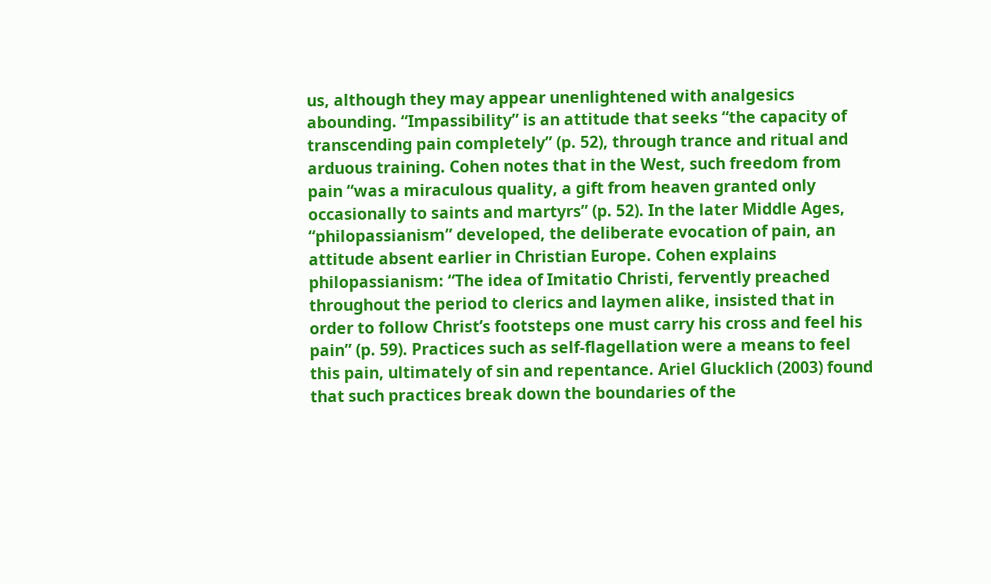us, although they may appear unenlightened with analgesics abounding. “Impassibility” is an attitude that seeks “the capacity of transcending pain completely” (p. 52), through trance and ritual and arduous training. Cohen notes that in the West, such freedom from pain “was a miraculous quality, a gift from heaven granted only occasionally to saints and martyrs” (p. 52). In the later Middle Ages, “philopassianism” developed, the deliberate evocation of pain, an attitude absent earlier in Christian Europe. Cohen explains philopassianism: “The idea of Imitatio Christi, fervently preached throughout the period to clerics and laymen alike, insisted that in order to follow Christ’s footsteps one must carry his cross and feel his pain” (p. 59). Practices such as self-flagellation were a means to feel this pain, ultimately of sin and repentance. Ariel Glucklich (2003) found that such practices break down the boundaries of the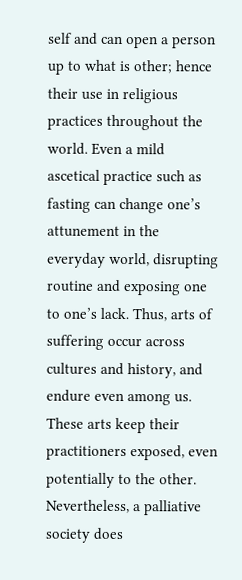self and can open a person up to what is other; hence their use in religious practices throughout the world. Even a mild ascetical practice such as fasting can change one’s attunement in the everyday world, disrupting routine and exposing one to one’s lack. Thus, arts of suffering occur across cultures and history, and endure even among us. These arts keep their practitioners exposed, even potentially to the other. Nevertheless, a palliative society does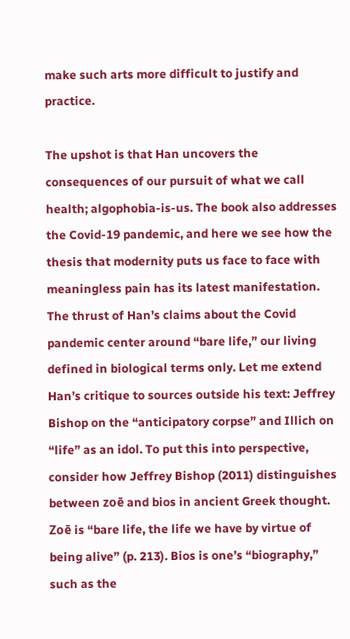make such arts more difficult to justify and practice.

The upshot is that Han uncovers the consequences of our pursuit of what we call health; algophobia-is-us. The book also addresses the Covid-19 pandemic, and here we see how the thesis that modernity puts us face to face with meaningless pain has its latest manifestation. The thrust of Han’s claims about the Covid pandemic center around “bare life,” our living defined in biological terms only. Let me extend Han’s critique to sources outside his text: Jeffrey Bishop on the “anticipatory corpse” and Illich on “life” as an idol. To put this into perspective, consider how Jeffrey Bishop (2011) distinguishes between zoē and bios in ancient Greek thought. Zoē is “bare life, the life we have by virtue of being alive” (p. 213). Bios is one’s “biography,” such as the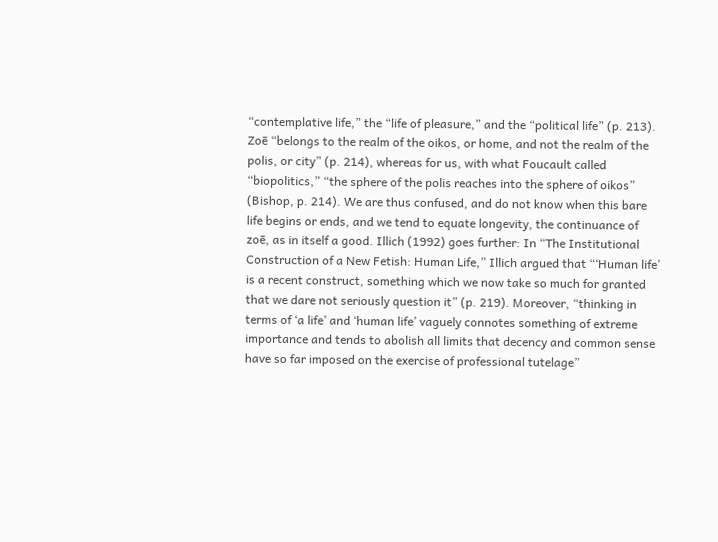“contemplative life,” the “life of pleasure,” and the “political life” (p. 213). Zoē “belongs to the realm of the oikos, or home, and not the realm of the polis, or city” (p. 214), whereas for us, with what Foucault called “biopolitics,” “the sphere of the polis reaches into the sphere of oikos” (Bishop, p. 214). We are thus confused, and do not know when this bare life begins or ends, and we tend to equate longevity, the continuance of zoē, as in itself a good. Illich (1992) goes further: In “The Institutional Construction of a New Fetish: Human Life,” Illich argued that “‘Human life’ is a recent construct, something which we now take so much for granted that we dare not seriously question it” (p. 219). Moreover, “thinking in terms of ‘a life’ and ‘human life’ vaguely connotes something of extreme importance and tends to abolish all limits that decency and common sense have so far imposed on the exercise of professional tutelage”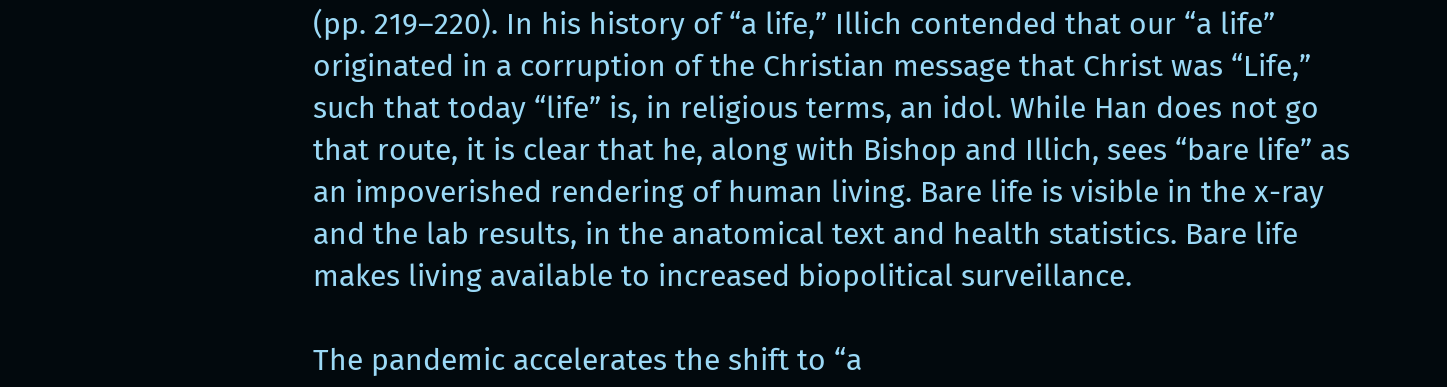(pp. 219–220). In his history of “a life,” Illich contended that our “a life” originated in a corruption of the Christian message that Christ was “Life,” such that today “life” is, in religious terms, an idol. While Han does not go that route, it is clear that he, along with Bishop and Illich, sees “bare life” as an impoverished rendering of human living. Bare life is visible in the x-ray and the lab results, in the anatomical text and health statistics. Bare life makes living available to increased biopolitical surveillance.

The pandemic accelerates the shift to “a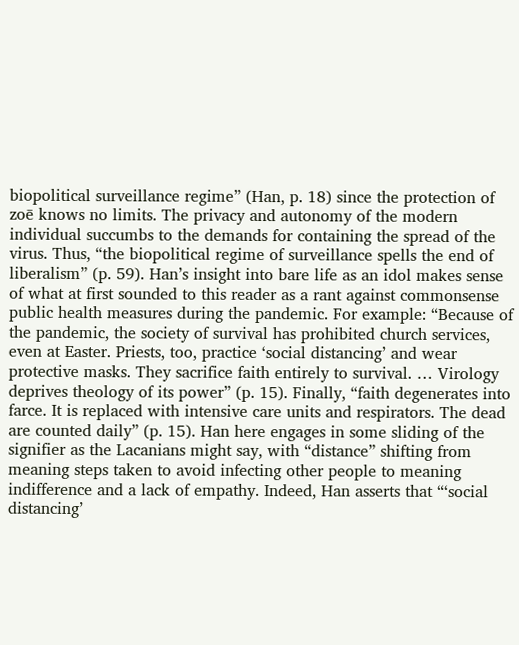biopolitical surveillance regime” (Han, p. 18) since the protection of zoē knows no limits. The privacy and autonomy of the modern individual succumbs to the demands for containing the spread of the virus. Thus, “the biopolitical regime of surveillance spells the end of liberalism” (p. 59). Han’s insight into bare life as an idol makes sense of what at first sounded to this reader as a rant against commonsense public health measures during the pandemic. For example: “Because of the pandemic, the society of survival has prohibited church services, even at Easter. Priests, too, practice ‘social distancing’ and wear protective masks. They sacrifice faith entirely to survival. … Virology deprives theology of its power” (p. 15). Finally, “faith degenerates into farce. It is replaced with intensive care units and respirators. The dead are counted daily” (p. 15). Han here engages in some sliding of the signifier as the Lacanians might say, with “distance” shifting from meaning steps taken to avoid infecting other people to meaning indifference and a lack of empathy. Indeed, Han asserts that “‘social distancing’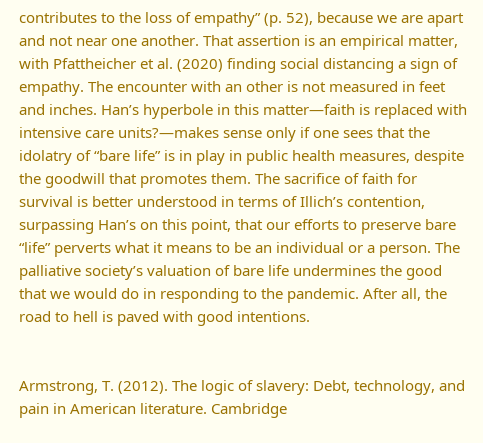contributes to the loss of empathy” (p. 52), because we are apart and not near one another. That assertion is an empirical matter, with Pfattheicher et al. (2020) finding social distancing a sign of empathy. The encounter with an other is not measured in feet and inches. Han’s hyperbole in this matter—faith is replaced with intensive care units?—makes sense only if one sees that the idolatry of “bare life” is in play in public health measures, despite the goodwill that promotes them. The sacrifice of faith for survival is better understood in terms of Illich’s contention, surpassing Han’s on this point, that our efforts to preserve bare “life” perverts what it means to be an individual or a person. The palliative society’s valuation of bare life undermines the good that we would do in responding to the pandemic. After all, the road to hell is paved with good intentions.


Armstrong, T. (2012). The logic of slavery: Debt, technology, and pain in American literature. Cambridge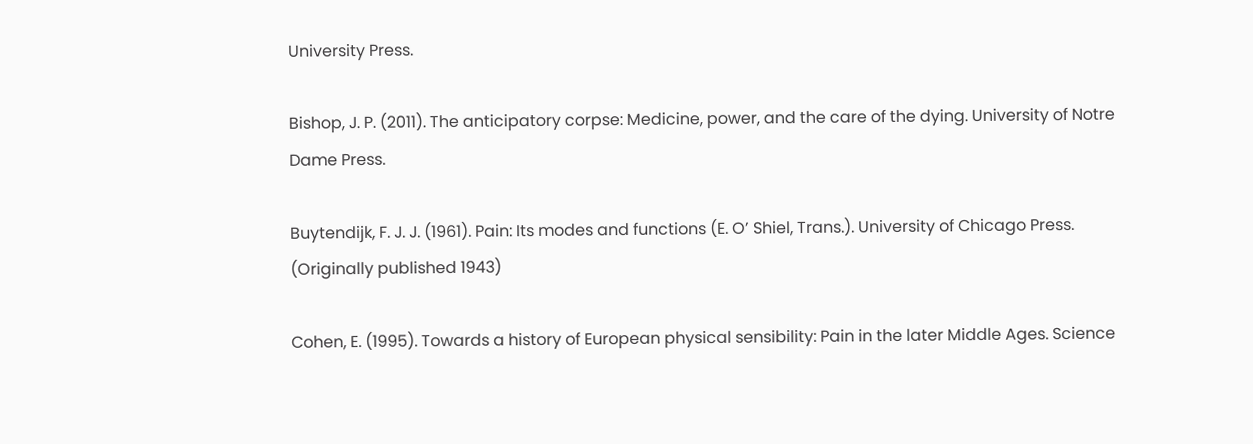University Press.

Bishop, J. P. (2011). The anticipatory corpse: Medicine, power, and the care of the dying. University of Notre Dame Press.

Buytendijk, F. J. J. (1961). Pain: Its modes and functions (E. O’ Shiel, Trans.). University of Chicago Press. (Originally published 1943)

Cohen, E. (1995). Towards a history of European physical sensibility: Pain in the later Middle Ages. Science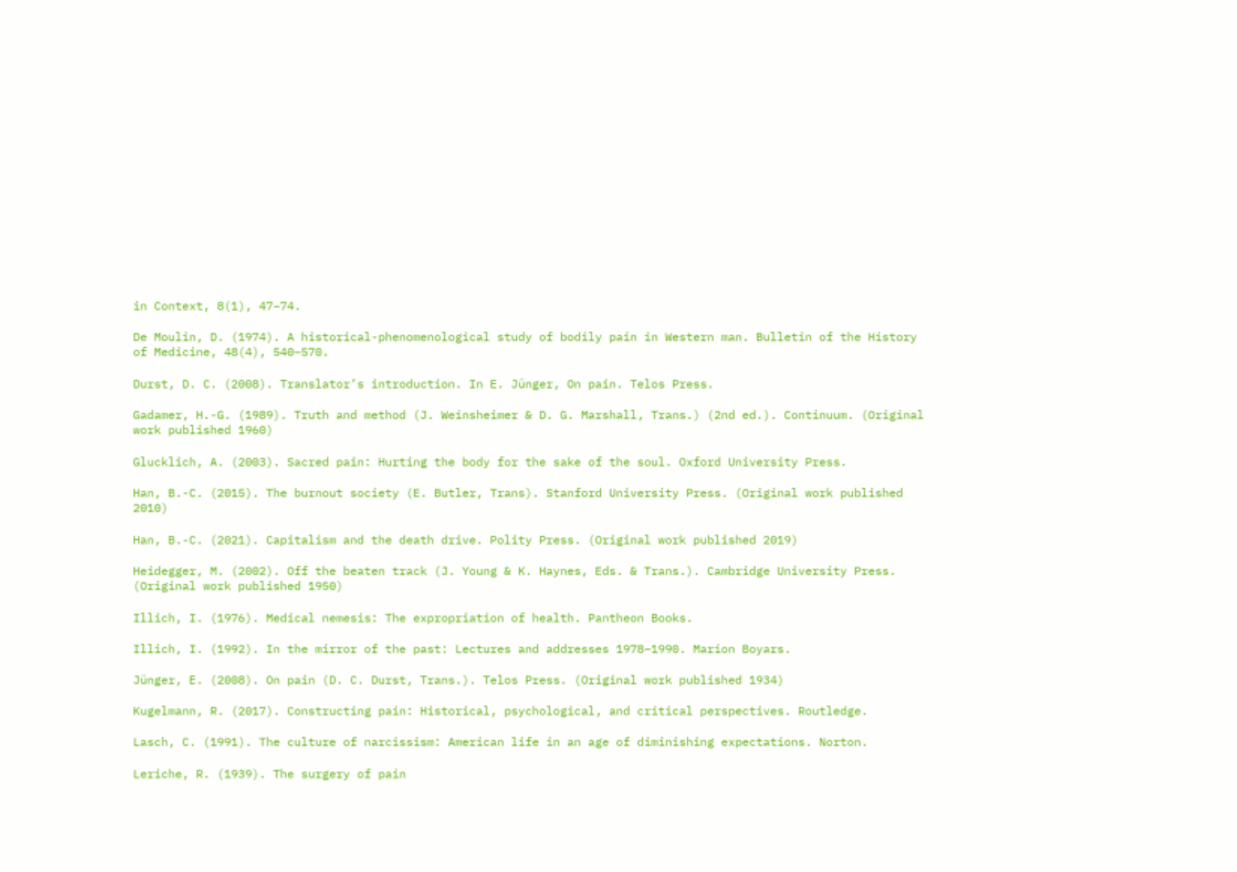in Context, 8(1), 47–74.

De Moulin, D. (1974). A historical-phenomenological study of bodily pain in Western man. Bulletin of the History of Medicine, 48(4), 540–570.

Durst, D. C. (2008). Translator’s introduction. In E. Jünger, On pain. Telos Press.

Gadamer, H.-G. (1989). Truth and method (J. Weinsheimer & D. G. Marshall, Trans.) (2nd ed.). Continuum. (Original work published 1960)

Glucklich, A. (2003). Sacred pain: Hurting the body for the sake of the soul. Oxford University Press.

Han, B.-C. (2015). The burnout society (E. Butler, Trans). Stanford University Press. (Original work published 2010)

Han, B.-C. (2021). Capitalism and the death drive. Polity Press. (Original work published 2019)

Heidegger, M. (2002). Off the beaten track (J. Young & K. Haynes, Eds. & Trans.). Cambridge University Press. (Original work published 1950)

Illich, I. (1976). Medical nemesis: The expropriation of health. Pantheon Books.

Illich, I. (1992). In the mirror of the past: Lectures and addresses 1978–1990. Marion Boyars.

Jünger, E. (2008). On pain (D. C. Durst, Trans.). Telos Press. (Original work published 1934)

Kugelmann, R. (2017). Constructing pain: Historical, psychological, and critical perspectives. Routledge.

Lasch, C. (1991). The culture of narcissism: American life in an age of diminishing expectations. Norton.

Leriche, R. (1939). The surgery of pain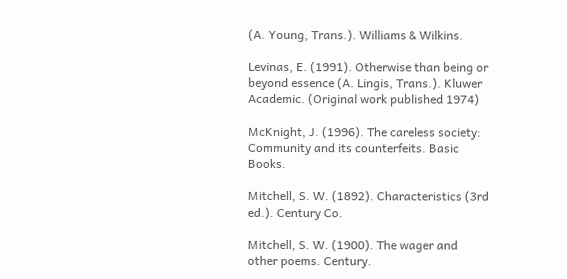(A. Young, Trans.). Williams & Wilkins.

Levinas, E. (1991). Otherwise than being or beyond essence (A. Lingis, Trans.). Kluwer Academic. (Original work published 1974)

McKnight, J. (1996). The careless society: Community and its counterfeits. Basic Books.

Mitchell, S. W. (1892). Characteristics (3rd ed.). Century Co.

Mitchell, S. W. (1900). The wager and other poems. Century.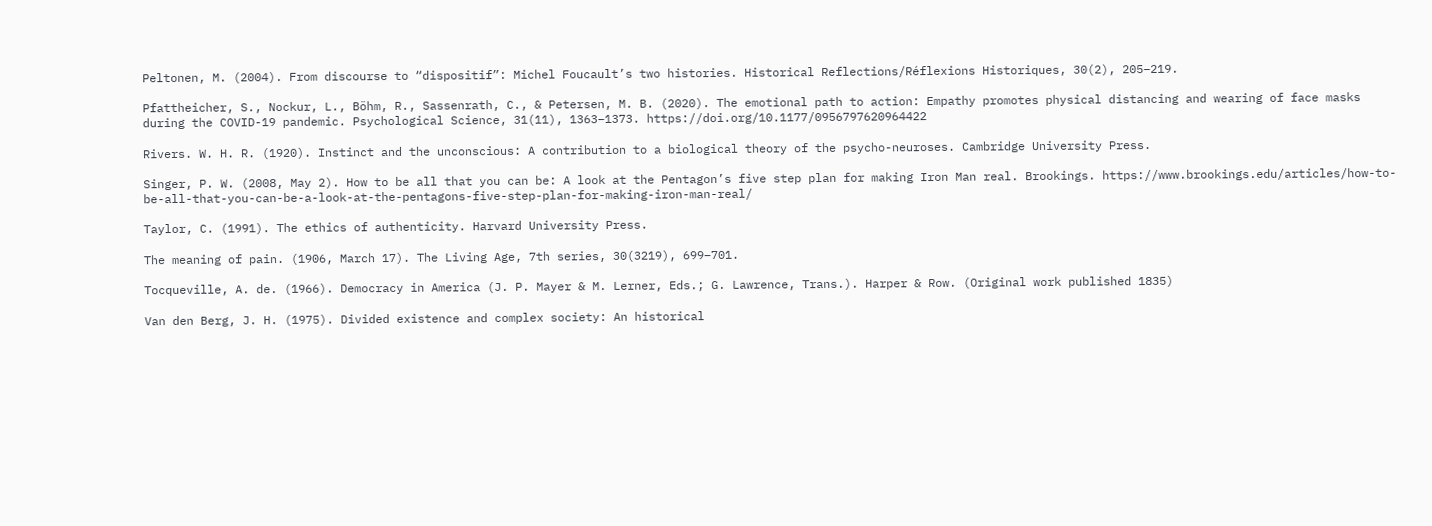Peltonen, M. (2004). From discourse to “dispositif”: Michel Foucault’s two histories. Historical Reflections/Réflexions Historiques, 30(2), 205–219.

Pfattheicher, S., Nockur, L., Böhm, R., Sassenrath, C., & Petersen, M. B. (2020). The emotional path to action: Empathy promotes physical distancing and wearing of face masks during the COVID-19 pandemic. Psychological Science, 31(11), 1363–1373. https://doi.org/10.1177/0956797620964422

Rivers. W. H. R. (1920). Instinct and the unconscious: A contribution to a biological theory of the psycho-neuroses. Cambridge University Press.

Singer, P. W. (2008, May 2). How to be all that you can be: A look at the Pentagon’s five step plan for making Iron Man real. Brookings. https://www.brookings.edu/articles/how-to-be-all-that-you-can-be-a-look-at-the-pentagons-five-step-plan-for-making-iron-man-real/

Taylor, C. (1991). The ethics of authenticity. Harvard University Press.

The meaning of pain. (1906, March 17). The Living Age, 7th series, 30(3219), 699–701.

Tocqueville, A. de. (1966). Democracy in America (J. P. Mayer & M. Lerner, Eds.; G. Lawrence, Trans.). Harper & Row. (Original work published 1835)

Van den Berg, J. H. (1975). Divided existence and complex society: An historical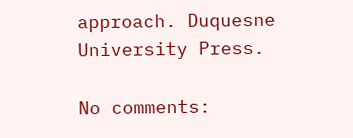approach. Duquesne University Press.

No comments: